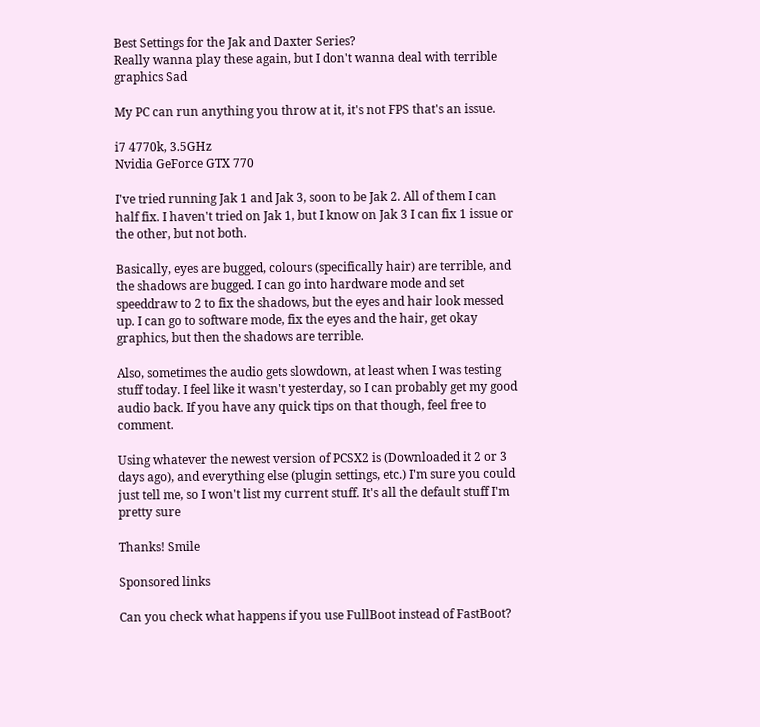Best Settings for the Jak and Daxter Series?
Really wanna play these again, but I don't wanna deal with terrible graphics Sad

My PC can run anything you throw at it, it's not FPS that's an issue.

i7 4770k, 3.5GHz
Nvidia GeForce GTX 770

I've tried running Jak 1 and Jak 3, soon to be Jak 2. All of them I can half fix. I haven't tried on Jak 1, but I know on Jak 3 I can fix 1 issue or the other, but not both.

Basically, eyes are bugged, colours (specifically hair) are terrible, and the shadows are bugged. I can go into hardware mode and set speeddraw to 2 to fix the shadows, but the eyes and hair look messed up. I can go to software mode, fix the eyes and the hair, get okay graphics, but then the shadows are terrible.

Also, sometimes the audio gets slowdown, at least when I was testing stuff today. I feel like it wasn't yesterday, so I can probably get my good audio back. If you have any quick tips on that though, feel free to comment.

Using whatever the newest version of PCSX2 is (Downloaded it 2 or 3 days ago), and everything else (plugin settings, etc.) I'm sure you could just tell me, so I won't list my current stuff. It's all the default stuff I'm pretty sure

Thanks! Smile

Sponsored links

Can you check what happens if you use FullBoot instead of FastBoot?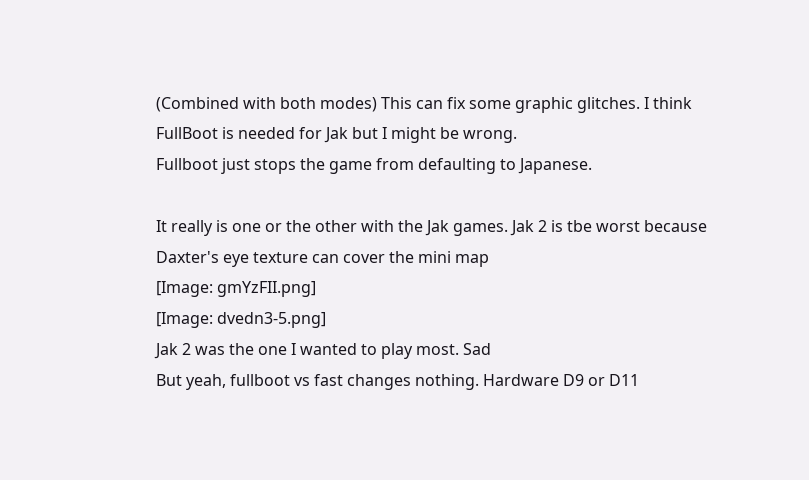(Combined with both modes) This can fix some graphic glitches. I think FullBoot is needed for Jak but I might be wrong.
Fullboot just stops the game from defaulting to Japanese.

It really is one or the other with the Jak games. Jak 2 is tbe worst because Daxter's eye texture can cover the mini map
[Image: gmYzFII.png]
[Image: dvedn3-5.png]
Jak 2 was the one I wanted to play most. Sad
But yeah, fullboot vs fast changes nothing. Hardware D9 or D11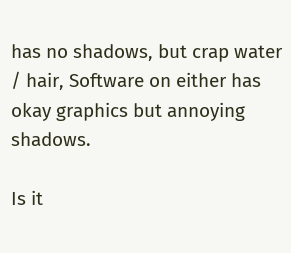has no shadows, but crap water / hair, Software on either has okay graphics but annoying shadows.

Is it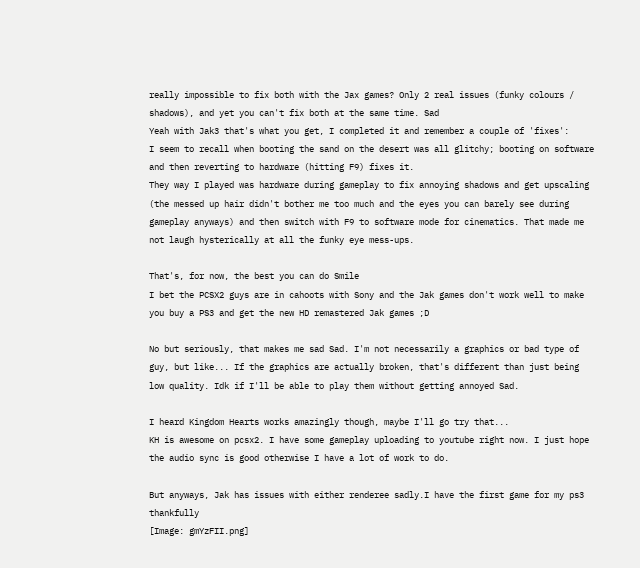really impossible to fix both with the Jax games? Only 2 real issues (funky colours / shadows), and yet you can't fix both at the same time. Sad
Yeah with Jak3 that's what you get, I completed it and remember a couple of 'fixes':
I seem to recall when booting the sand on the desert was all glitchy; booting on software and then reverting to hardware (hitting F9) fixes it.
They way I played was hardware during gameplay to fix annoying shadows and get upscaling (the messed up hair didn't bother me too much and the eyes you can barely see during gameplay anyways) and then switch with F9 to software mode for cinematics. That made me not laugh hysterically at all the funky eye mess-ups.

That's, for now, the best you can do Smile
I bet the PCSX2 guys are in cahoots with Sony and the Jak games don't work well to make you buy a PS3 and get the new HD remastered Jak games ;D

No but seriously, that makes me sad Sad. I'm not necessarily a graphics or bad type of guy, but like... If the graphics are actually broken, that's different than just being low quality. Idk if I'll be able to play them without getting annoyed Sad.

I heard Kingdom Hearts works amazingly though, maybe I'll go try that...
KH is awesome on pcsx2. I have some gameplay uploading to youtube right now. I just hope the audio sync is good otherwise I have a lot of work to do.

But anyways, Jak has issues with either renderee sadly.I have the first game for my ps3 thankfully
[Image: gmYzFII.png]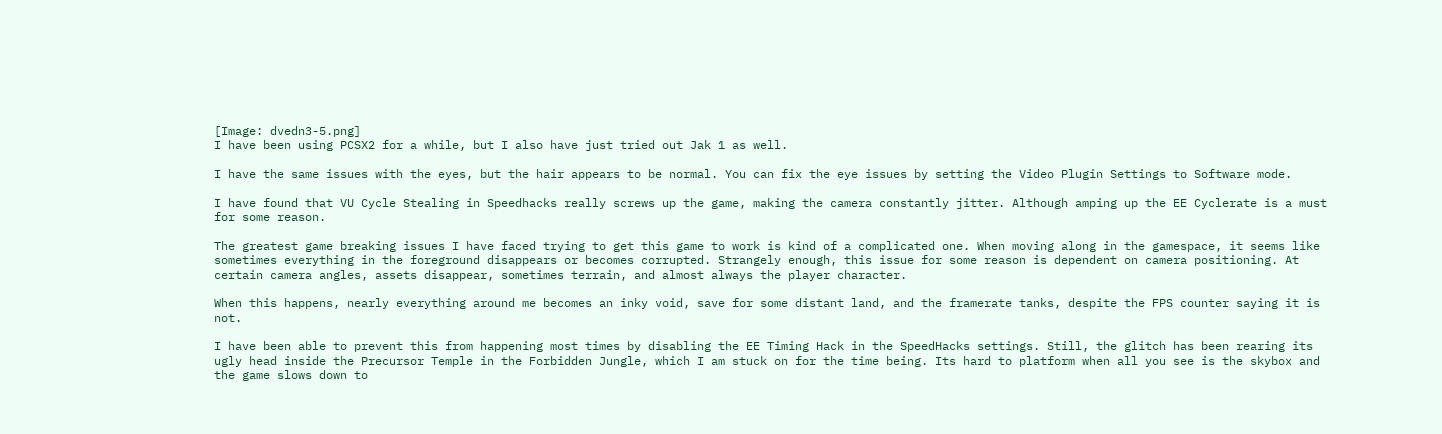[Image: dvedn3-5.png]
I have been using PCSX2 for a while, but I also have just tried out Jak 1 as well.

I have the same issues with the eyes, but the hair appears to be normal. You can fix the eye issues by setting the Video Plugin Settings to Software mode.

I have found that VU Cycle Stealing in Speedhacks really screws up the game, making the camera constantly jitter. Although amping up the EE Cyclerate is a must for some reason.

The greatest game breaking issues I have faced trying to get this game to work is kind of a complicated one. When moving along in the gamespace, it seems like sometimes everything in the foreground disappears or becomes corrupted. Strangely enough, this issue for some reason is dependent on camera positioning. At certain camera angles, assets disappear, sometimes terrain, and almost always the player character.

When this happens, nearly everything around me becomes an inky void, save for some distant land, and the framerate tanks, despite the FPS counter saying it is not.

I have been able to prevent this from happening most times by disabling the EE Timing Hack in the SpeedHacks settings. Still, the glitch has been rearing its ugly head inside the Precursor Temple in the Forbidden Jungle, which I am stuck on for the time being. Its hard to platform when all you see is the skybox and the game slows down to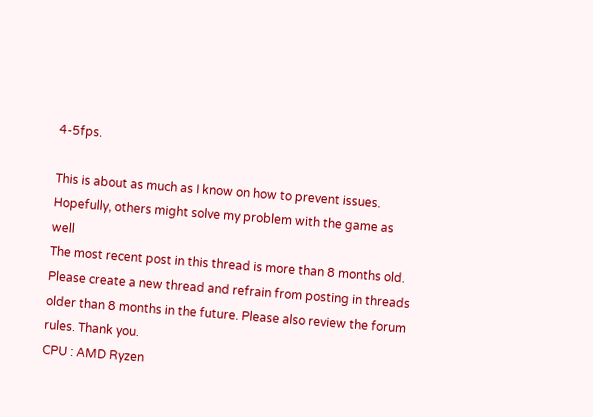4-5fps.

This is about as much as I know on how to prevent issues. Hopefully, others might solve my problem with the game as well
The most recent post in this thread is more than 8 months old. Please create a new thread and refrain from posting in threads older than 8 months in the future. Please also review the forum rules. Thank you.
CPU : AMD Ryzen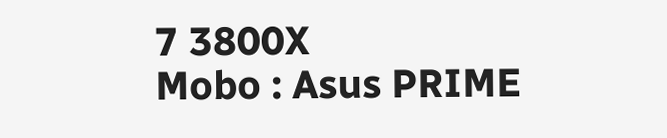7 3800X
Mobo : Asus PRIME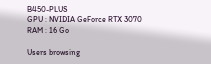B450-PLUS
GPU : NVIDIA GeForce RTX 3070
RAM : 16 Go

Users browsing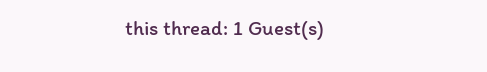this thread: 1 Guest(s)